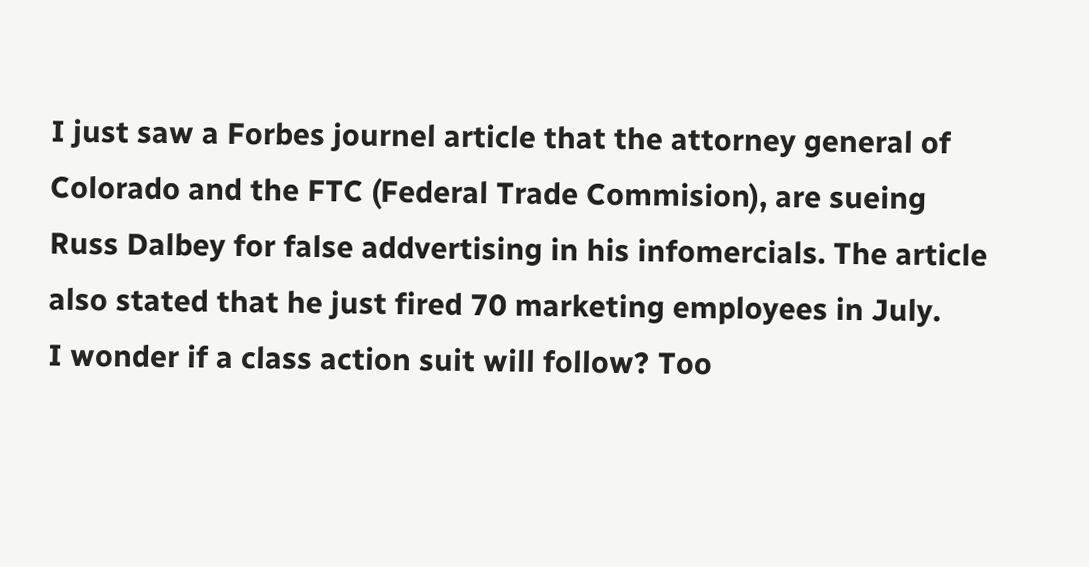I just saw a Forbes journel article that the attorney general of Colorado and the FTC (Federal Trade Commision), are sueing Russ Dalbey for false addvertising in his infomercials. The article also stated that he just fired 70 marketing employees in July.
I wonder if a class action suit will follow? Too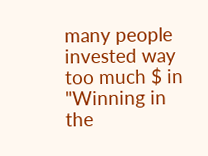many people invested way too much $ in "Winning in the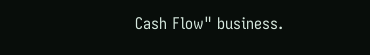Cash Flow" business.